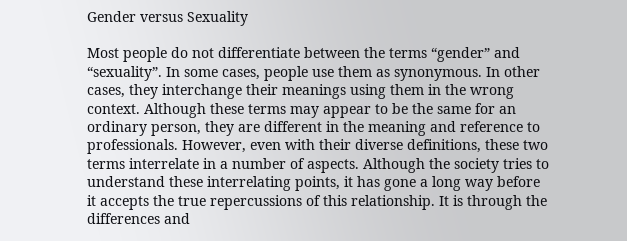Gender versus Sexuality

Most people do not differentiate between the terms “gender” and “sexuality”. In some cases, people use them as synonymous. In other cases, they interchange their meanings using them in the wrong context. Although these terms may appear to be the same for an ordinary person, they are different in the meaning and reference to professionals. However, even with their diverse definitions, these two terms interrelate in a number of aspects. Although the society tries to understand these interrelating points, it has gone a long way before it accepts the true repercussions of this relationship. It is through the differences and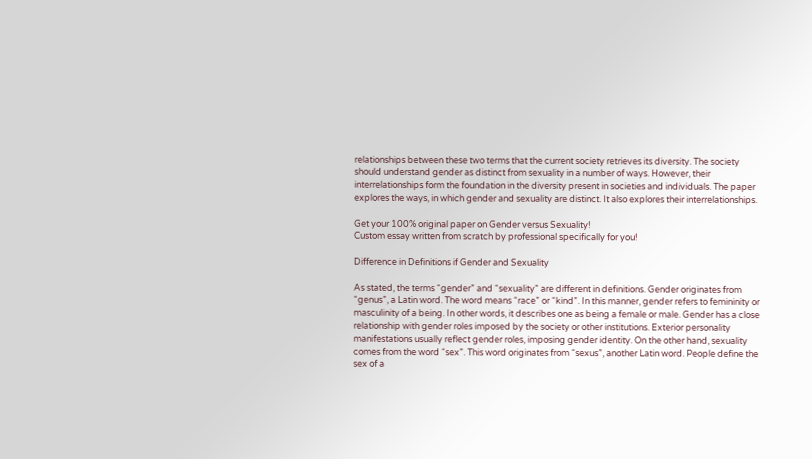relationships between these two terms that the current society retrieves its diversity. The society should understand gender as distinct from sexuality in a number of ways. However, their interrelationships form the foundation in the diversity present in societies and individuals. The paper explores the ways, in which gender and sexuality are distinct. It also explores their interrelationships.

Get your 100% original paper on Gender versus Sexuality!
Custom essay written from scratch by professional specifically for you!

Difference in Definitions if Gender and Sexuality

As stated, the terms “gender” and “sexuality” are different in definitions. Gender originates from “genus”, a Latin word. The word means “race” or “kind”. In this manner, gender refers to femininity or masculinity of a being. In other words, it describes one as being a female or male. Gender has a close relationship with gender roles imposed by the society or other institutions. Exterior personality manifestations usually reflect gender roles, imposing gender identity. On the other hand, sexuality comes from the word “sex”. This word originates from “sexus”, another Latin word. People define the sex of a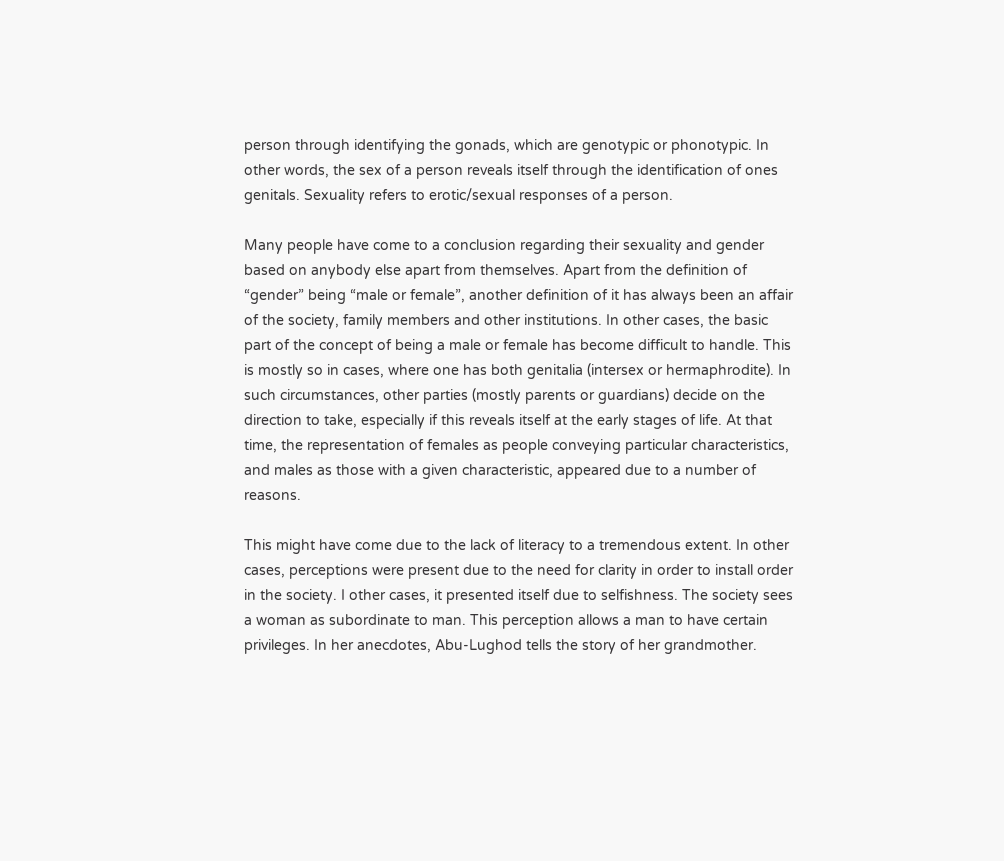person through identifying the gonads, which are genotypic or phonotypic. In other words, the sex of a person reveals itself through the identification of ones genitals. Sexuality refers to erotic/sexual responses of a person.

Many people have come to a conclusion regarding their sexuality and gender based on anybody else apart from themselves. Apart from the definition of “gender” being “male or female”, another definition of it has always been an affair of the society, family members and other institutions. In other cases, the basic part of the concept of being a male or female has become difficult to handle. This is mostly so in cases, where one has both genitalia (intersex or hermaphrodite). In such circumstances, other parties (mostly parents or guardians) decide on the direction to take, especially if this reveals itself at the early stages of life. At that time, the representation of females as people conveying particular characteristics, and males as those with a given characteristic, appeared due to a number of reasons.

This might have come due to the lack of literacy to a tremendous extent. In other cases, perceptions were present due to the need for clarity in order to install order in the society. I other cases, it presented itself due to selfishness. The society sees a woman as subordinate to man. This perception allows a man to have certain privileges. In her anecdotes, Abu-Lughod tells the story of her grandmother.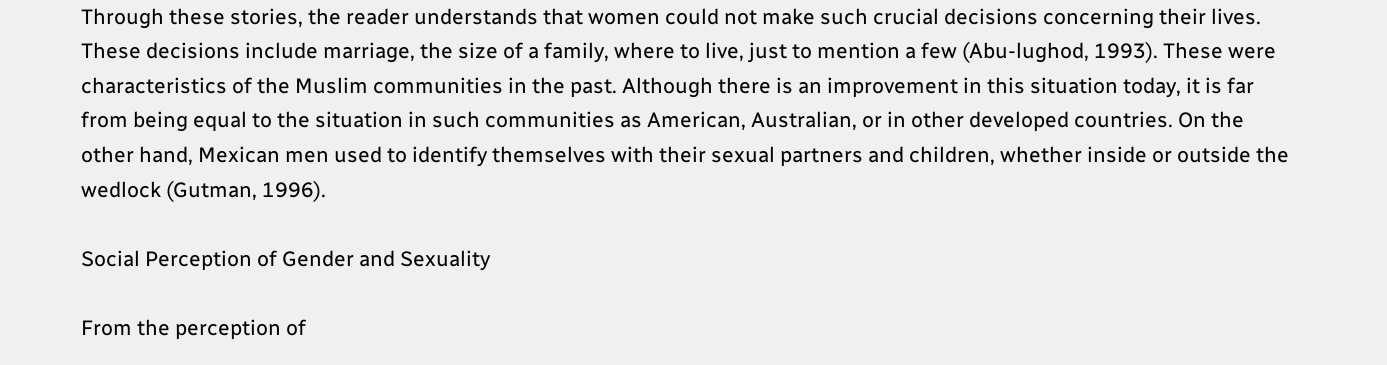Through these stories, the reader understands that women could not make such crucial decisions concerning their lives. These decisions include marriage, the size of a family, where to live, just to mention a few (Abu-lughod, 1993). These were characteristics of the Muslim communities in the past. Although there is an improvement in this situation today, it is far from being equal to the situation in such communities as American, Australian, or in other developed countries. On the other hand, Mexican men used to identify themselves with their sexual partners and children, whether inside or outside the wedlock (Gutman, 1996).

Social Perception of Gender and Sexuality

From the perception of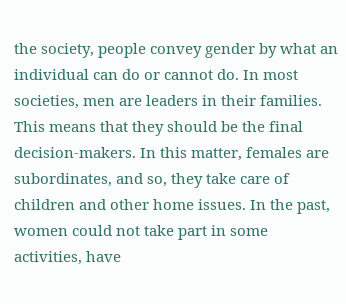the society, people convey gender by what an individual can do or cannot do. In most societies, men are leaders in their families. This means that they should be the final decision-makers. In this matter, females are subordinates, and so, they take care of children and other home issues. In the past, women could not take part in some activities, have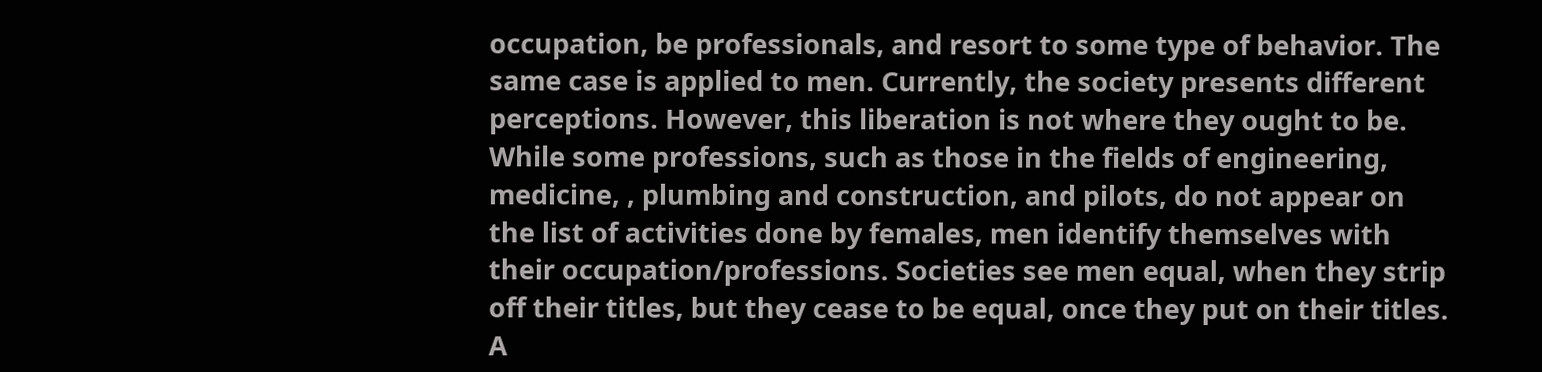occupation, be professionals, and resort to some type of behavior. The same case is applied to men. Currently, the society presents different perceptions. However, this liberation is not where they ought to be. While some professions, such as those in the fields of engineering, medicine, , plumbing and construction, and pilots, do not appear on the list of activities done by females, men identify themselves with their occupation/professions. Societies see men equal, when they strip off their titles, but they cease to be equal, once they put on their titles. A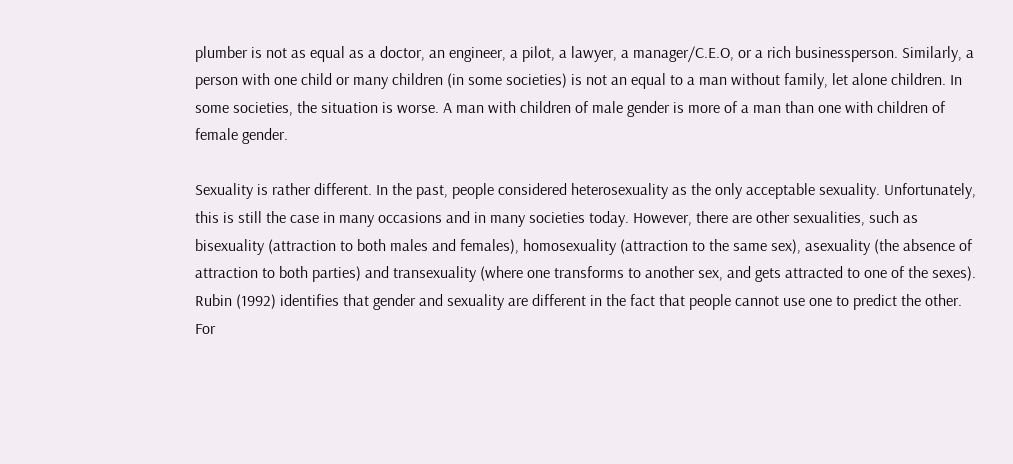plumber is not as equal as a doctor, an engineer, a pilot, a lawyer, a manager/C.E.O, or a rich businessperson. Similarly, a person with one child or many children (in some societies) is not an equal to a man without family, let alone children. In some societies, the situation is worse. A man with children of male gender is more of a man than one with children of female gender.

Sexuality is rather different. In the past, people considered heterosexuality as the only acceptable sexuality. Unfortunately, this is still the case in many occasions and in many societies today. However, there are other sexualities, such as bisexuality (attraction to both males and females), homosexuality (attraction to the same sex), asexuality (the absence of attraction to both parties) and transexuality (where one transforms to another sex, and gets attracted to one of the sexes). Rubin (1992) identifies that gender and sexuality are different in the fact that people cannot use one to predict the other. For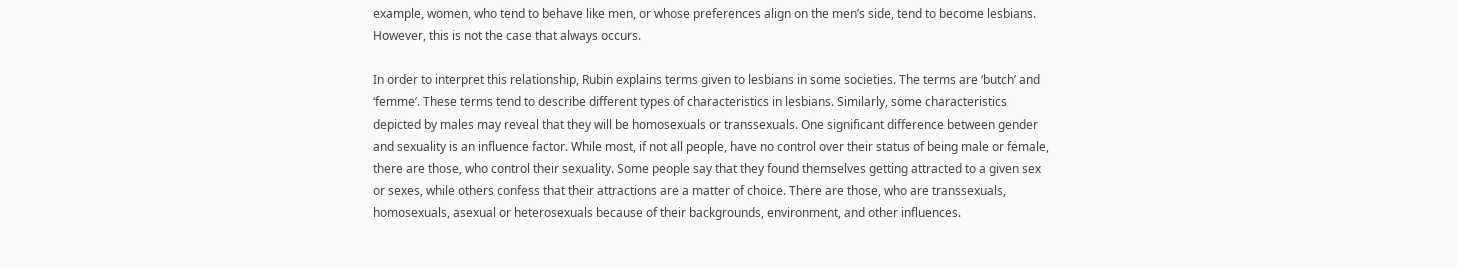example, women, who tend to behave like men, or whose preferences align on the men’s side, tend to become lesbians. However, this is not the case that always occurs.

In order to interpret this relationship, Rubin explains terms given to lesbians in some societies. The terms are ‘butch’ and ‘femme’. These terms tend to describe different types of characteristics in lesbians. Similarly, some characteristics depicted by males may reveal that they will be homosexuals or transsexuals. One significant difference between gender and sexuality is an influence factor. While most, if not all people, have no control over their status of being male or female, there are those, who control their sexuality. Some people say that they found themselves getting attracted to a given sex or sexes, while others confess that their attractions are a matter of choice. There are those, who are transsexuals, homosexuals, asexual or heterosexuals because of their backgrounds, environment, and other influences.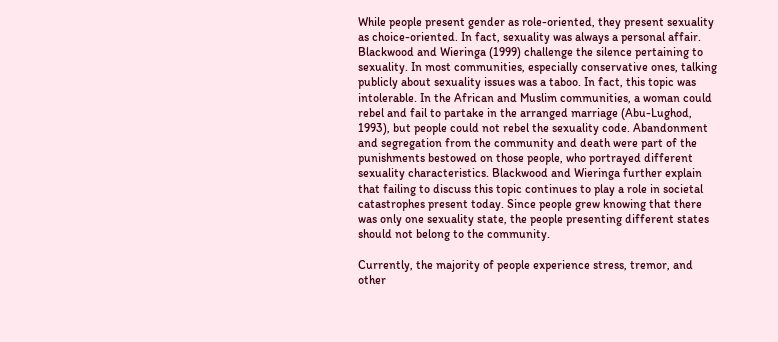While people present gender as role-oriented, they present sexuality as choice-oriented. In fact, sexuality was always a personal affair. Blackwood and Wieringa (1999) challenge the silence pertaining to sexuality. In most communities, especially conservative ones, talking publicly about sexuality issues was a taboo. In fact, this topic was intolerable. In the African and Muslim communities, a woman could rebel and fail to partake in the arranged marriage (Abu-Lughod, 1993), but people could not rebel the sexuality code. Abandonment and segregation from the community and death were part of the punishments bestowed on those people, who portrayed different sexuality characteristics. Blackwood and Wieringa further explain that failing to discuss this topic continues to play a role in societal catastrophes present today. Since people grew knowing that there was only one sexuality state, the people presenting different states should not belong to the community.

Currently, the majority of people experience stress, tremor, and other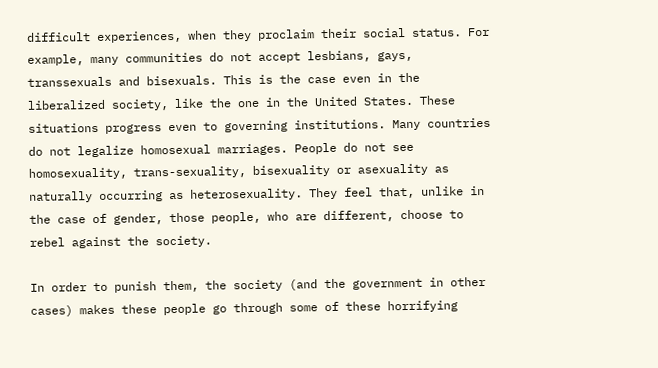difficult experiences, when they proclaim their social status. For example, many communities do not accept lesbians, gays, transsexuals and bisexuals. This is the case even in the liberalized society, like the one in the United States. These situations progress even to governing institutions. Many countries do not legalize homosexual marriages. People do not see homosexuality, trans-sexuality, bisexuality or asexuality as naturally occurring as heterosexuality. They feel that, unlike in the case of gender, those people, who are different, choose to rebel against the society.

In order to punish them, the society (and the government in other cases) makes these people go through some of these horrifying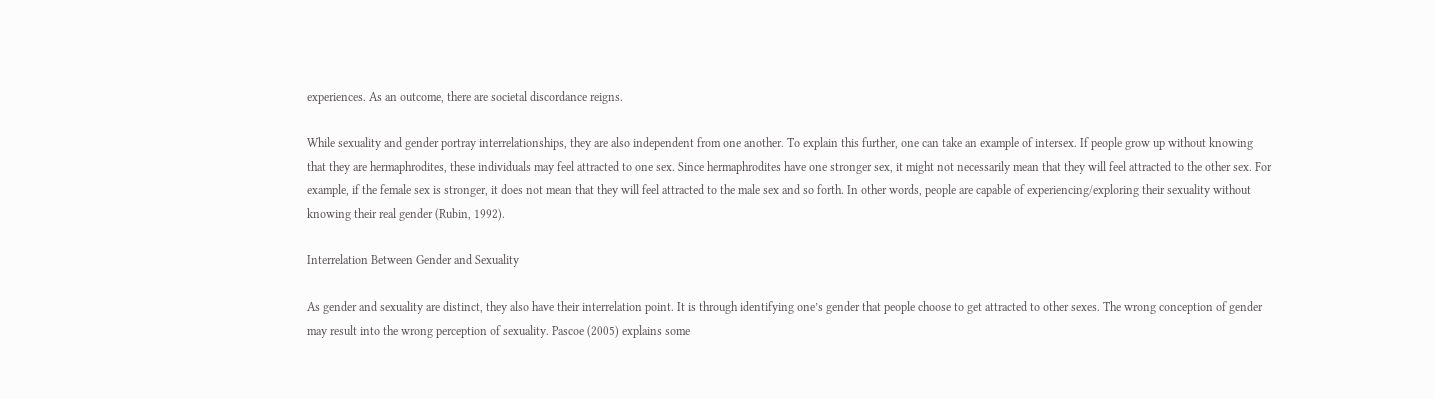experiences. As an outcome, there are societal discordance reigns.

While sexuality and gender portray interrelationships, they are also independent from one another. To explain this further, one can take an example of intersex. If people grow up without knowing that they are hermaphrodites, these individuals may feel attracted to one sex. Since hermaphrodites have one stronger sex, it might not necessarily mean that they will feel attracted to the other sex. For example, if the female sex is stronger, it does not mean that they will feel attracted to the male sex and so forth. In other words, people are capable of experiencing/exploring their sexuality without knowing their real gender (Rubin, 1992).

Interrelation Between Gender and Sexuality

As gender and sexuality are distinct, they also have their interrelation point. It is through identifying one’s gender that people choose to get attracted to other sexes. The wrong conception of gender may result into the wrong perception of sexuality. Pascoe (2005) explains some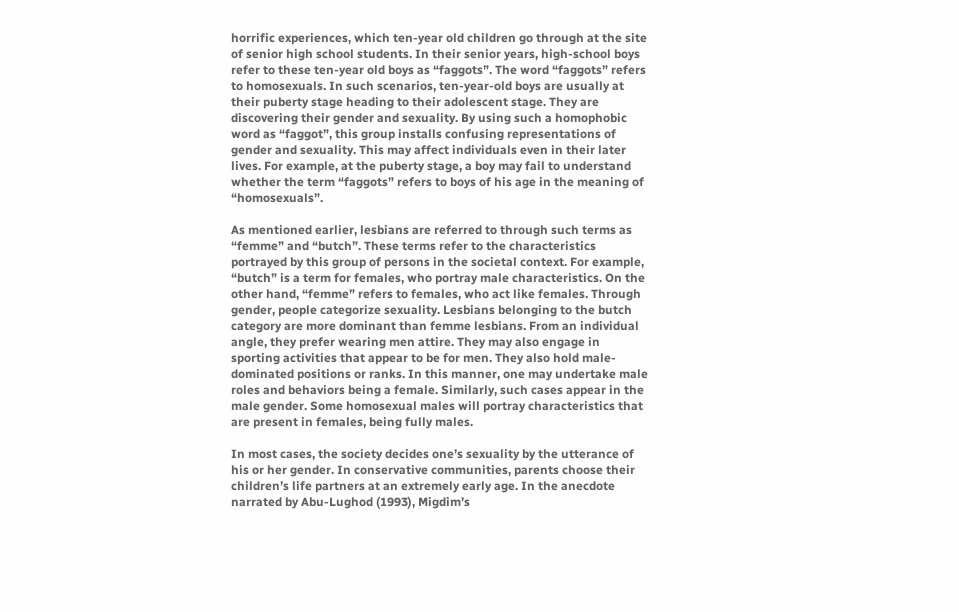horrific experiences, which ten-year old children go through at the site of senior high school students. In their senior years, high-school boys refer to these ten-year old boys as “faggots”. The word “faggots” refers to homosexuals. In such scenarios, ten-year-old boys are usually at their puberty stage heading to their adolescent stage. They are discovering their gender and sexuality. By using such a homophobic word as “faggot”, this group installs confusing representations of gender and sexuality. This may affect individuals even in their later lives. For example, at the puberty stage, a boy may fail to understand whether the term “faggots” refers to boys of his age in the meaning of “homosexuals”.

As mentioned earlier, lesbians are referred to through such terms as “femme” and “butch”. These terms refer to the characteristics portrayed by this group of persons in the societal context. For example, “butch” is a term for females, who portray male characteristics. On the other hand, “femme” refers to females, who act like females. Through gender, people categorize sexuality. Lesbians belonging to the butch category are more dominant than femme lesbians. From an individual angle, they prefer wearing men attire. They may also engage in sporting activities that appear to be for men. They also hold male-dominated positions or ranks. In this manner, one may undertake male roles and behaviors being a female. Similarly, such cases appear in the male gender. Some homosexual males will portray characteristics that are present in females, being fully males.

In most cases, the society decides one’s sexuality by the utterance of his or her gender. In conservative communities, parents choose their children’s life partners at an extremely early age. In the anecdote narrated by Abu-Lughod (1993), Migdim’s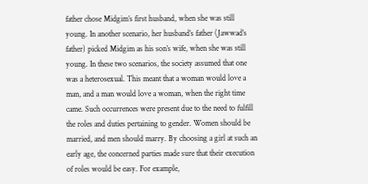father chose Midgim’s first husband, when she was still young. In another scenario, her husband’s father (Jawwad’s father) picked Midgim as his son’s wife, when she was still young. In these two scenarios, the society assumed that one was a heterosexual. This meant that a woman would love a man, and a man would love a woman, when the right time came. Such occurrences were present due to the need to fulfill the roles and duties pertaining to gender. Women should be married, and men should marry. By choosing a girl at such an early age, the concerned parties made sure that their execution of roles would be easy. For example,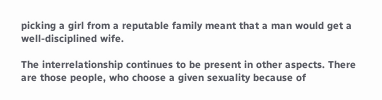picking a girl from a reputable family meant that a man would get a well-disciplined wife.

The interrelationship continues to be present in other aspects. There are those people, who choose a given sexuality because of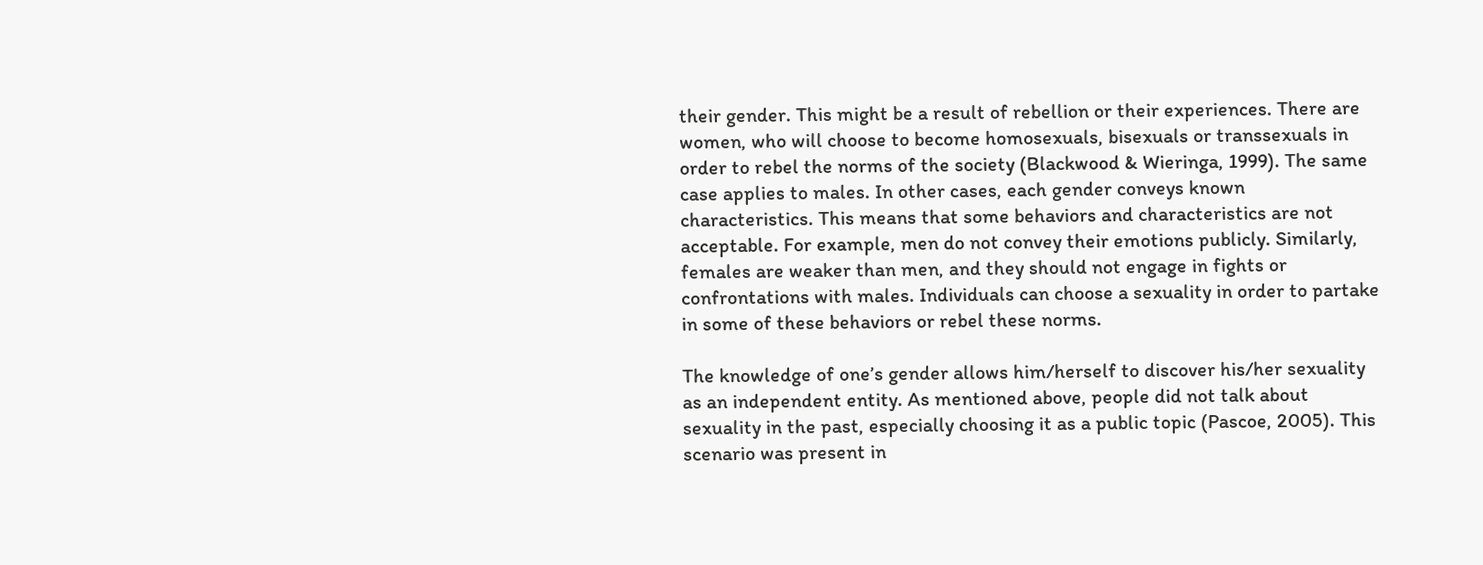their gender. This might be a result of rebellion or their experiences. There are women, who will choose to become homosexuals, bisexuals or transsexuals in order to rebel the norms of the society (Blackwood & Wieringa, 1999). The same case applies to males. In other cases, each gender conveys known characteristics. This means that some behaviors and characteristics are not acceptable. For example, men do not convey their emotions publicly. Similarly, females are weaker than men, and they should not engage in fights or confrontations with males. Individuals can choose a sexuality in order to partake in some of these behaviors or rebel these norms.

The knowledge of one’s gender allows him/herself to discover his/her sexuality as an independent entity. As mentioned above, people did not talk about sexuality in the past, especially choosing it as a public topic (Pascoe, 2005). This scenario was present in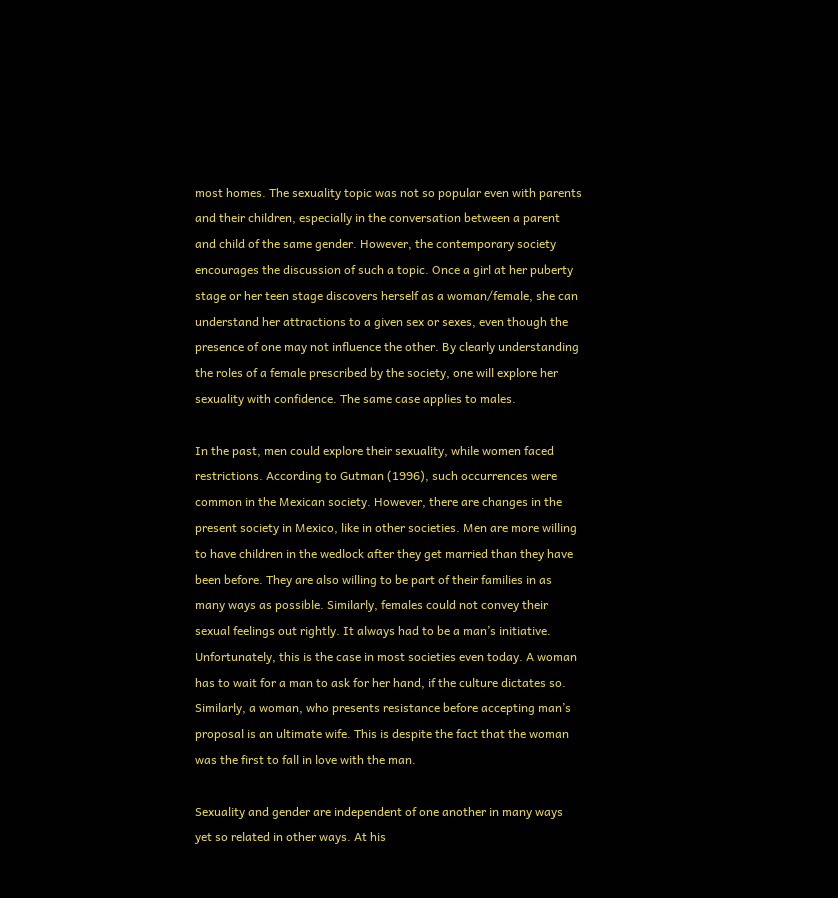most homes. The sexuality topic was not so popular even with parents and their children, especially in the conversation between a parent and child of the same gender. However, the contemporary society encourages the discussion of such a topic. Once a girl at her puberty stage or her teen stage discovers herself as a woman/female, she can understand her attractions to a given sex or sexes, even though the presence of one may not influence the other. By clearly understanding the roles of a female prescribed by the society, one will explore her sexuality with confidence. The same case applies to males.

In the past, men could explore their sexuality, while women faced restrictions. According to Gutman (1996), such occurrences were common in the Mexican society. However, there are changes in the present society in Mexico, like in other societies. Men are more willing to have children in the wedlock after they get married than they have been before. They are also willing to be part of their families in as many ways as possible. Similarly, females could not convey their sexual feelings out rightly. It always had to be a man’s initiative. Unfortunately, this is the case in most societies even today. A woman has to wait for a man to ask for her hand, if the culture dictates so. Similarly, a woman, who presents resistance before accepting man’s proposal is an ultimate wife. This is despite the fact that the woman was the first to fall in love with the man.

Sexuality and gender are independent of one another in many ways yet so related in other ways. At his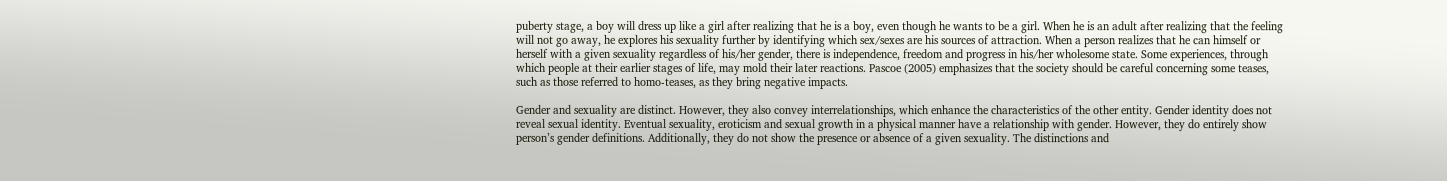puberty stage, a boy will dress up like a girl after realizing that he is a boy, even though he wants to be a girl. When he is an adult after realizing that the feeling will not go away, he explores his sexuality further by identifying which sex/sexes are his sources of attraction. When a person realizes that he can himself or herself with a given sexuality regardless of his/her gender, there is independence, freedom and progress in his/her wholesome state. Some experiences, through which people at their earlier stages of life, may mold their later reactions. Pascoe (2005) emphasizes that the society should be careful concerning some teases, such as those referred to homo-teases, as they bring negative impacts.

Gender and sexuality are distinct. However, they also convey interrelationships, which enhance the characteristics of the other entity. Gender identity does not reveal sexual identity. Eventual sexuality, eroticism and sexual growth in a physical manner have a relationship with gender. However, they do entirely show person’s gender definitions. Additionally, they do not show the presence or absence of a given sexuality. The distinctions and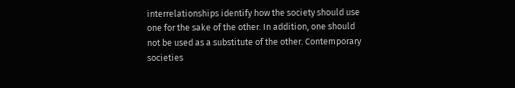interrelationships identify how the society should use one for the sake of the other. In addition, one should not be used as a substitute of the other. Contemporary societies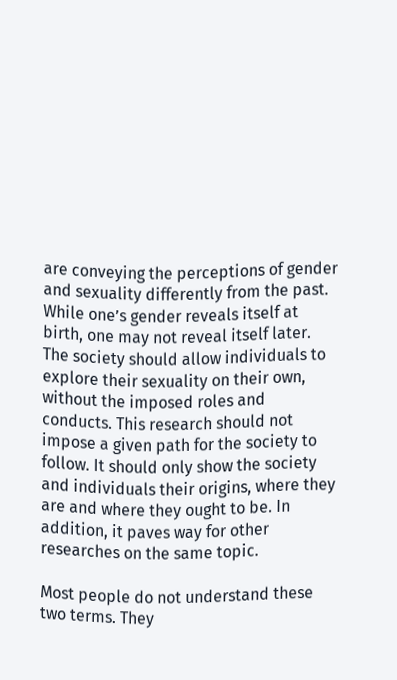are conveying the perceptions of gender and sexuality differently from the past. While one’s gender reveals itself at birth, one may not reveal itself later. The society should allow individuals to explore their sexuality on their own, without the imposed roles and conducts. This research should not impose a given path for the society to follow. It should only show the society and individuals their origins, where they are and where they ought to be. In addition, it paves way for other researches on the same topic.

Most people do not understand these two terms. They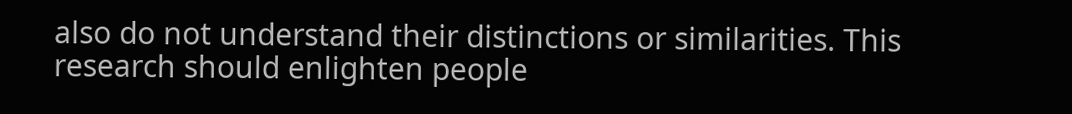also do not understand their distinctions or similarities. This research should enlighten people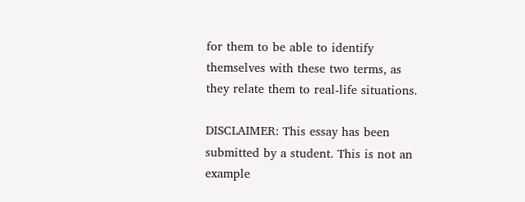for them to be able to identify themselves with these two terms, as they relate them to real-life situations.

DISCLAIMER: This essay has been submitted by a student. This is not an example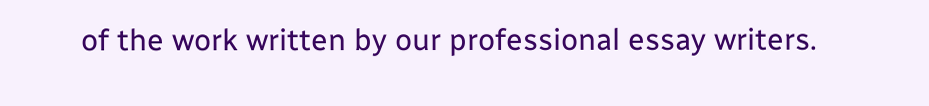of the work written by our professional essay writers.